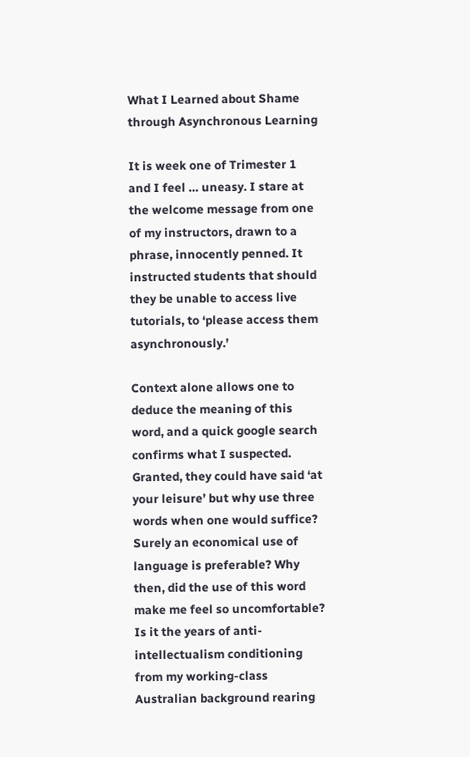What I Learned about Shame through Asynchronous Learning

It is week one of Trimester 1 and I feel … uneasy. I stare at the welcome message from one of my instructors, drawn to a phrase, innocently penned. It instructed students that should they be unable to access live tutorials, to ‘please access them asynchronously.’

Context alone allows one to deduce the meaning of this word, and a quick google search confirms what I suspected. Granted, they could have said ‘at your leisure’ but why use three words when one would suffice? Surely an economical use of language is preferable? Why then, did the use of this word make me feel so uncomfortable? Is it the years of anti-intellectualism conditioning from my working-class Australian background rearing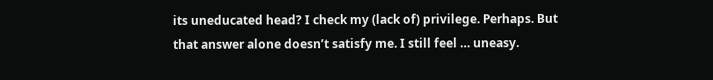its uneducated head? I check my (lack of) privilege. Perhaps. But that answer alone doesn’t satisfy me. I still feel … uneasy.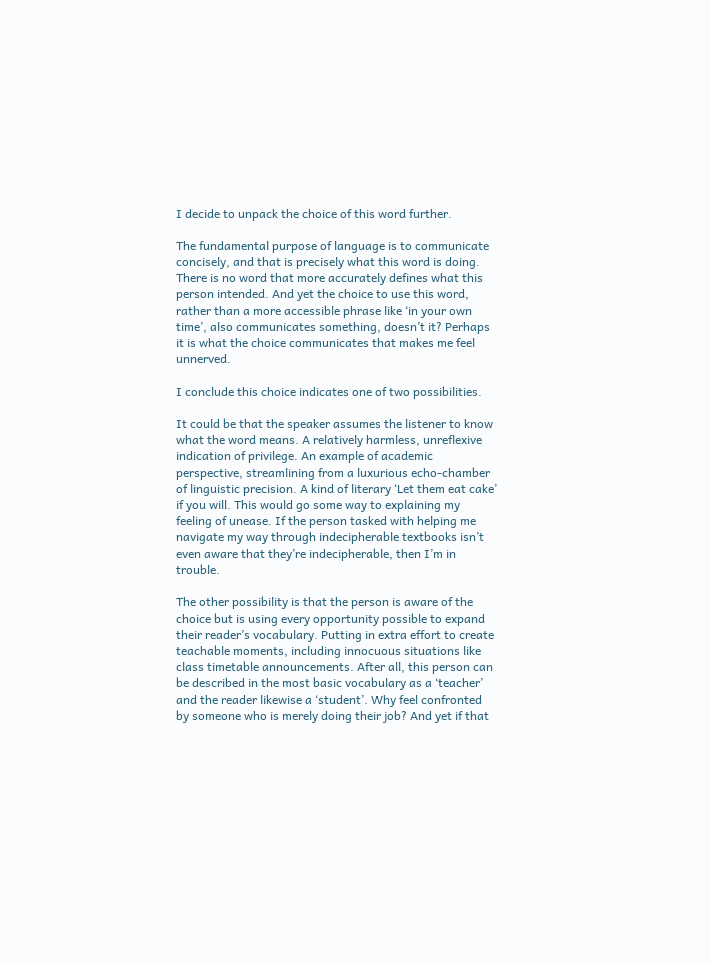I decide to unpack the choice of this word further.

The fundamental purpose of language is to communicate concisely, and that is precisely what this word is doing. There is no word that more accurately defines what this person intended. And yet the choice to use this word, rather than a more accessible phrase like ‘in your own time’, also communicates something, doesn’t it? Perhaps it is what the choice communicates that makes me feel unnerved.

I conclude this choice indicates one of two possibilities.

It could be that the speaker assumes the listener to know what the word means. A relatively harmless, unreflexive indication of privilege. An example of academic perspective, streamlining from a luxurious echo-chamber of linguistic precision. A kind of literary ‘Let them eat cake’ if you will. This would go some way to explaining my feeling of unease. If the person tasked with helping me navigate my way through indecipherable textbooks isn’t even aware that they’re indecipherable, then I’m in trouble.

The other possibility is that the person is aware of the choice but is using every opportunity possible to expand their reader’s vocabulary. Putting in extra effort to create teachable moments, including innocuous situations like class timetable announcements. After all, this person can be described in the most basic vocabulary as a ‘teacher’ and the reader likewise a ‘student’. Why feel confronted by someone who is merely doing their job? And yet if that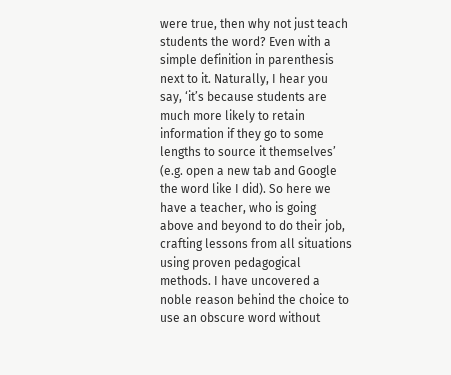were true, then why not just teach students the word? Even with a simple definition in parenthesis next to it. Naturally, I hear you say, ‘it’s because students are much more likely to retain information if they go to some lengths to source it themselves’ (e.g. open a new tab and Google the word like I did). So here we have a teacher, who is going above and beyond to do their job, crafting lessons from all situations using proven pedagogical methods. I have uncovered a noble reason behind the choice to use an obscure word without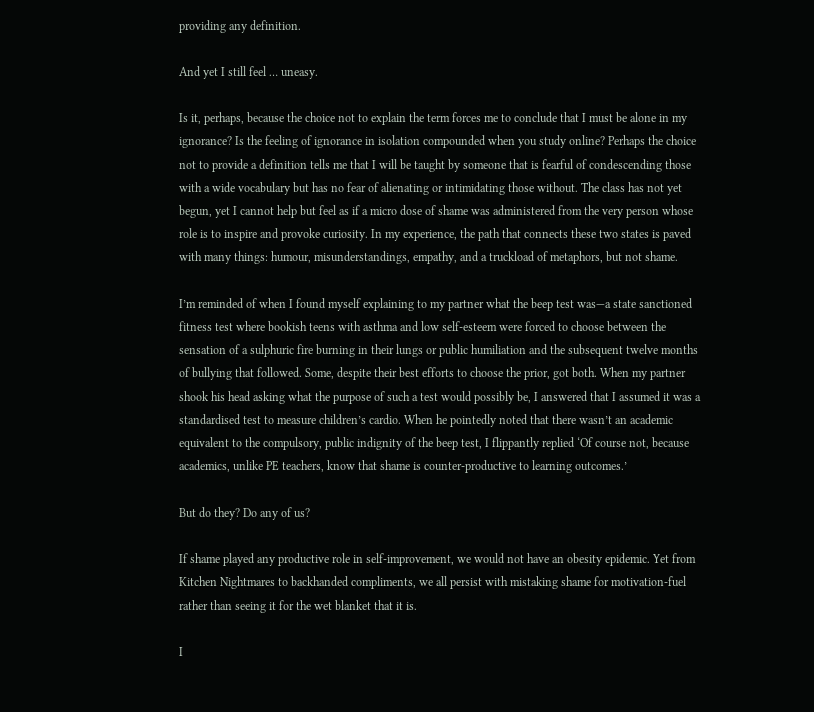providing any definition.

And yet I still feel … uneasy.

Is it, perhaps, because the choice not to explain the term forces me to conclude that I must be alone in my ignorance? Is the feeling of ignorance in isolation compounded when you study online? Perhaps the choice not to provide a definition tells me that I will be taught by someone that is fearful of condescending those with a wide vocabulary but has no fear of alienating or intimidating those without. The class has not yet begun, yet I cannot help but feel as if a micro dose of shame was administered from the very person whose role is to inspire and provoke curiosity. In my experience, the path that connects these two states is paved with many things: humour, misunderstandings, empathy, and a truckload of metaphors, but not shame.

I’m reminded of when I found myself explaining to my partner what the beep test was—a state sanctioned fitness test where bookish teens with asthma and low self-esteem were forced to choose between the sensation of a sulphuric fire burning in their lungs or public humiliation and the subsequent twelve months of bullying that followed. Some, despite their best efforts to choose the prior, got both. When my partner shook his head asking what the purpose of such a test would possibly be, I answered that I assumed it was a standardised test to measure children’s cardio. When he pointedly noted that there wasn’t an academic equivalent to the compulsory, public indignity of the beep test, I flippantly replied ‘Of course not, because academics, unlike PE teachers, know that shame is counter-productive to learning outcomes.’

But do they? Do any of us?

If shame played any productive role in self-improvement, we would not have an obesity epidemic. Yet from Kitchen Nightmares to backhanded compliments, we all persist with mistaking shame for motivation-fuel rather than seeing it for the wet blanket that it is.

I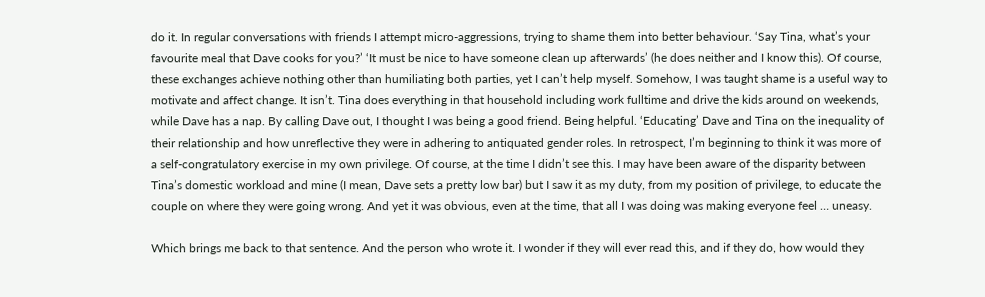do it. In regular conversations with friends I attempt micro-aggressions, trying to shame them into better behaviour. ‘Say Tina, what’s your favourite meal that Dave cooks for you?’ ‘It must be nice to have someone clean up afterwards’ (he does neither and I know this). Of course, these exchanges achieve nothing other than humiliating both parties, yet I can’t help myself. Somehow, I was taught shame is a useful way to motivate and affect change. It isn’t. Tina does everything in that household including work fulltime and drive the kids around on weekends, while Dave has a nap. By calling Dave out, I thought I was being a good friend. Being helpful. ‘Educating’ Dave and Tina on the inequality of their relationship and how unreflective they were in adhering to antiquated gender roles. In retrospect, I’m beginning to think it was more of a self-congratulatory exercise in my own privilege. Of course, at the time I didn’t see this. I may have been aware of the disparity between Tina’s domestic workload and mine (I mean, Dave sets a pretty low bar) but I saw it as my duty, from my position of privilege, to educate the couple on where they were going wrong. And yet it was obvious, even at the time, that all I was doing was making everyone feel … uneasy.

Which brings me back to that sentence. And the person who wrote it. I wonder if they will ever read this, and if they do, how would they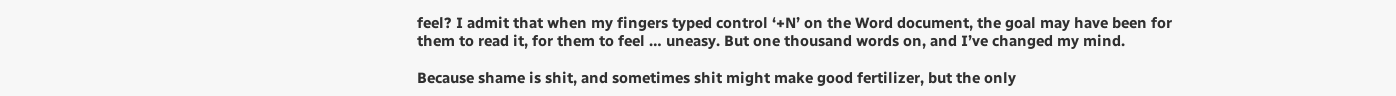feel? I admit that when my fingers typed control ‘+N’ on the Word document, the goal may have been for them to read it, for them to feel … uneasy. But one thousand words on, and I’ve changed my mind.

Because shame is shit, and sometimes shit might make good fertilizer, but the only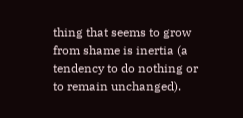thing that seems to grow from shame is inertia (a tendency to do nothing or to remain unchanged).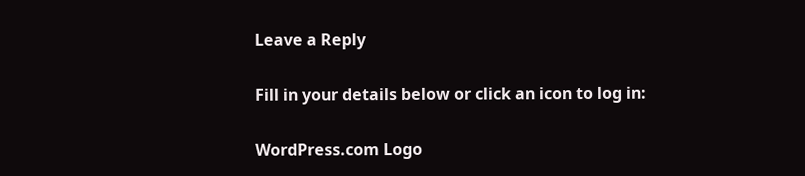Leave a Reply

Fill in your details below or click an icon to log in:

WordPress.com Logo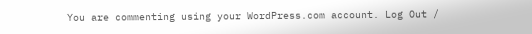You are commenting using your WordPress.com account. Log Out /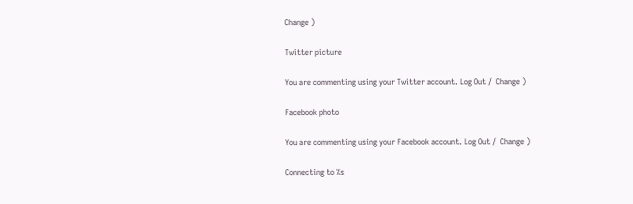Change )

Twitter picture

You are commenting using your Twitter account. Log Out /  Change )

Facebook photo

You are commenting using your Facebook account. Log Out /  Change )

Connecting to %s